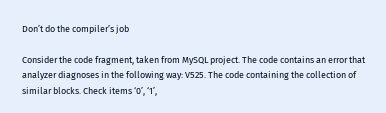Don’t do the compiler’s job

Consider the code fragment, taken from MySQL project. The code contains an error that analyzer diagnoses in the following way: V525. The code containing the collection of similar blocks. Check items ‘0’, ‘1’,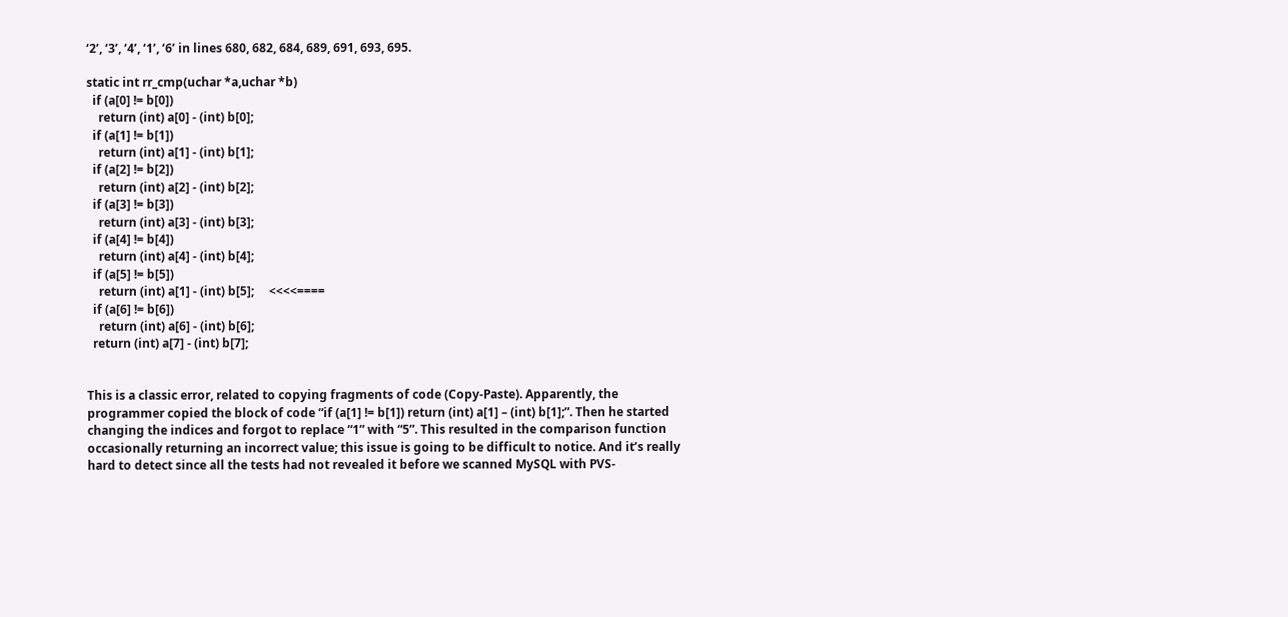‘2’, ‘3’, ‘4’, ‘1’, ‘6’ in lines 680, 682, 684, 689, 691, 693, 695.

static int rr_cmp(uchar *a,uchar *b)
  if (a[0] != b[0])
    return (int) a[0] - (int) b[0];
  if (a[1] != b[1])
    return (int) a[1] - (int) b[1];
  if (a[2] != b[2])
    return (int) a[2] - (int) b[2];
  if (a[3] != b[3])
    return (int) a[3] - (int) b[3];
  if (a[4] != b[4])
    return (int) a[4] - (int) b[4];
  if (a[5] != b[5])
    return (int) a[1] - (int) b[5];     <<<<====
  if (a[6] != b[6])
    return (int) a[6] - (int) b[6];
  return (int) a[7] - (int) b[7];


This is a classic error, related to copying fragments of code (Copy-Paste). Apparently, the programmer copied the block of code “if (a[1] != b[1]) return (int) a[1] – (int) b[1];”. Then he started changing the indices and forgot to replace “1” with “5”. This resulted in the comparison function occasionally returning an incorrect value; this issue is going to be difficult to notice. And it’s really hard to detect since all the tests had not revealed it before we scanned MySQL with PVS-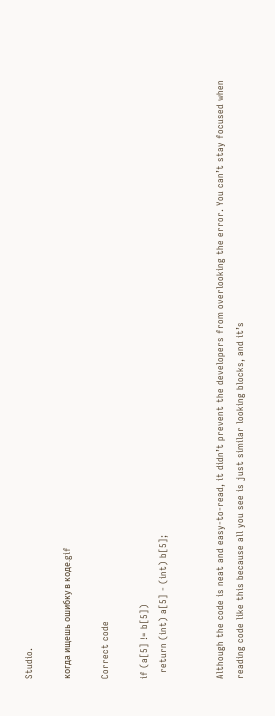Studio.

когда ищешь ошибку в коде.gif

Correct code

if (a[5] != b[5])
  return (int) a[5] - (int) b[5];


Although the code is neat and easy-to-read, it didn’t prevent the developers from overlooking the error. You can’t stay focused when reading code like this because all you see is just similar looking blocks, and it’s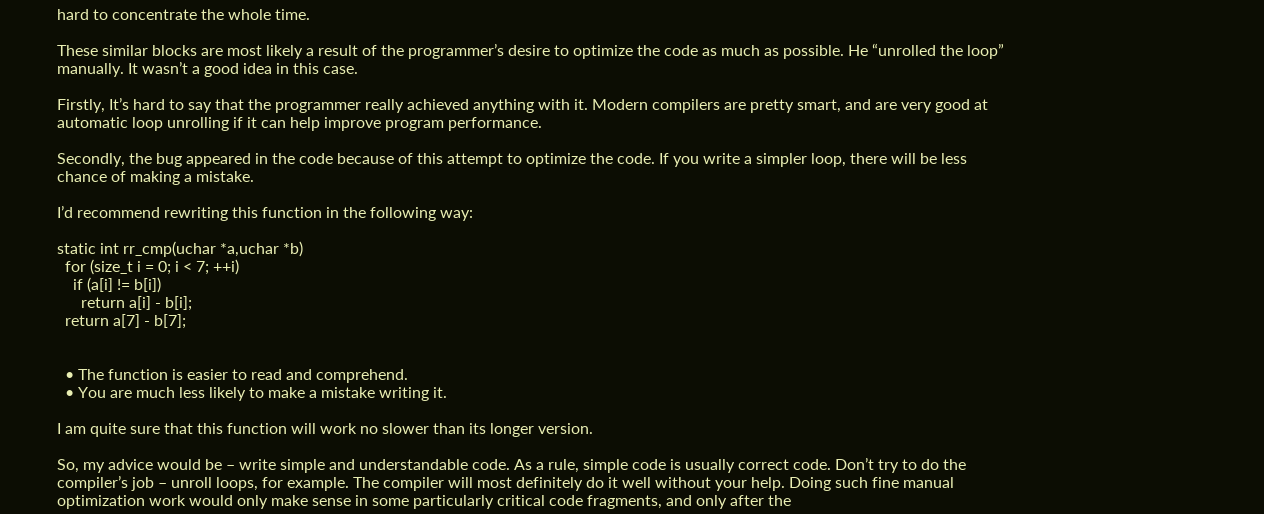hard to concentrate the whole time.

These similar blocks are most likely a result of the programmer’s desire to optimize the code as much as possible. He “unrolled the loop” manually. It wasn’t a good idea in this case.

Firstly, It’s hard to say that the programmer really achieved anything with it. Modern compilers are pretty smart, and are very good at automatic loop unrolling if it can help improve program performance.

Secondly, the bug appeared in the code because of this attempt to optimize the code. If you write a simpler loop, there will be less chance of making a mistake.

I’d recommend rewriting this function in the following way:

static int rr_cmp(uchar *a,uchar *b)
  for (size_t i = 0; i < 7; ++i)
    if (a[i] != b[i])
      return a[i] - b[i];
  return a[7] - b[7];


  • The function is easier to read and comprehend.
  • You are much less likely to make a mistake writing it.

I am quite sure that this function will work no slower than its longer version.

So, my advice would be – write simple and understandable code. As a rule, simple code is usually correct code. Don’t try to do the compiler’s job – unroll loops, for example. The compiler will most definitely do it well without your help. Doing such fine manual optimization work would only make sense in some particularly critical code fragments, and only after the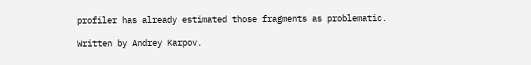profiler has already estimated those fragments as problematic.

Written by Andrey Karpov.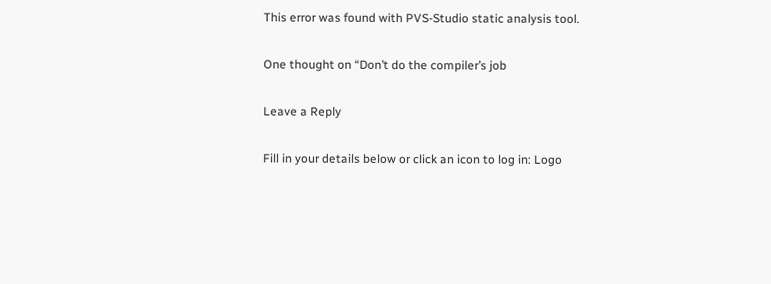This error was found with PVS-Studio static analysis tool.

One thought on “Don’t do the compiler’s job

Leave a Reply

Fill in your details below or click an icon to log in: Logo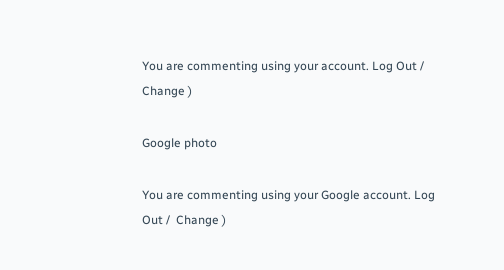You are commenting using your account. Log Out /  Change )

Google photo

You are commenting using your Google account. Log Out /  Change )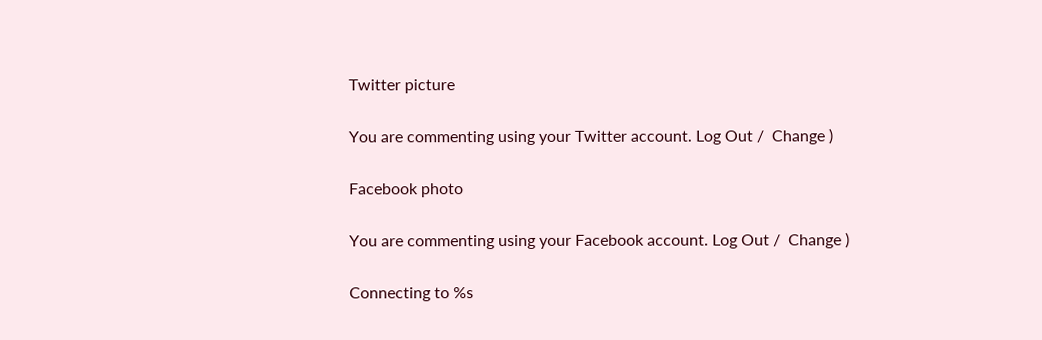Twitter picture

You are commenting using your Twitter account. Log Out /  Change )

Facebook photo

You are commenting using your Facebook account. Log Out /  Change )

Connecting to %s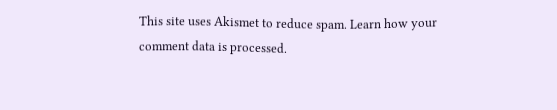This site uses Akismet to reduce spam. Learn how your comment data is processed.